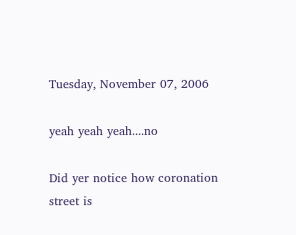Tuesday, November 07, 2006

yeah yeah yeah....no

Did yer notice how coronation street is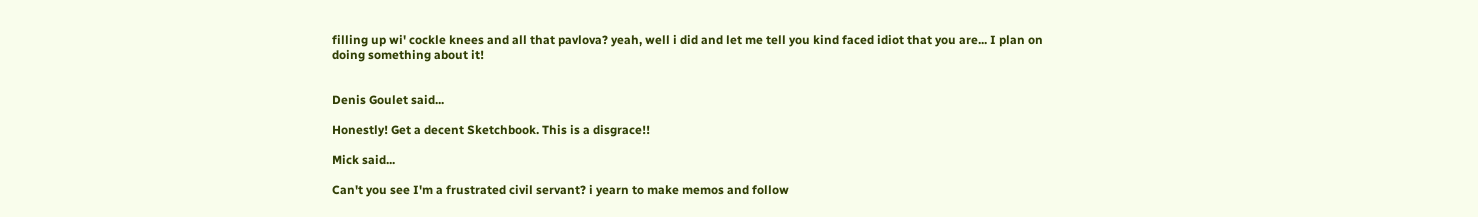filling up wi' cockle knees and all that pavlova? yeah, well i did and let me tell you kind faced idiot that you are... I plan on doing something about it!


Denis Goulet said...

Honestly! Get a decent Sketchbook. This is a disgrace!!

Mick said...

Can't you see I'm a frustrated civil servant? i yearn to make memos and follow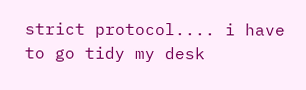strict protocol.... i have to go tidy my desk